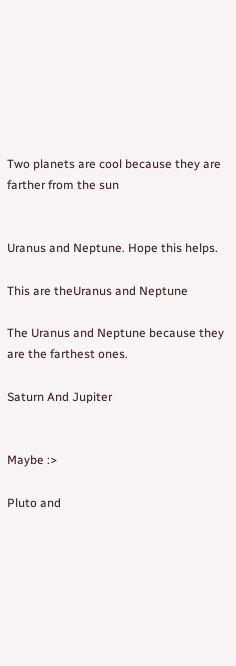Two planets are cool because they are farther from the sun


Uranus and Neptune. Hope this helps.

This are theUranus and Neptune

The Uranus and Neptune because they are the farthest ones.

Saturn And Jupiter


Maybe :>

Pluto and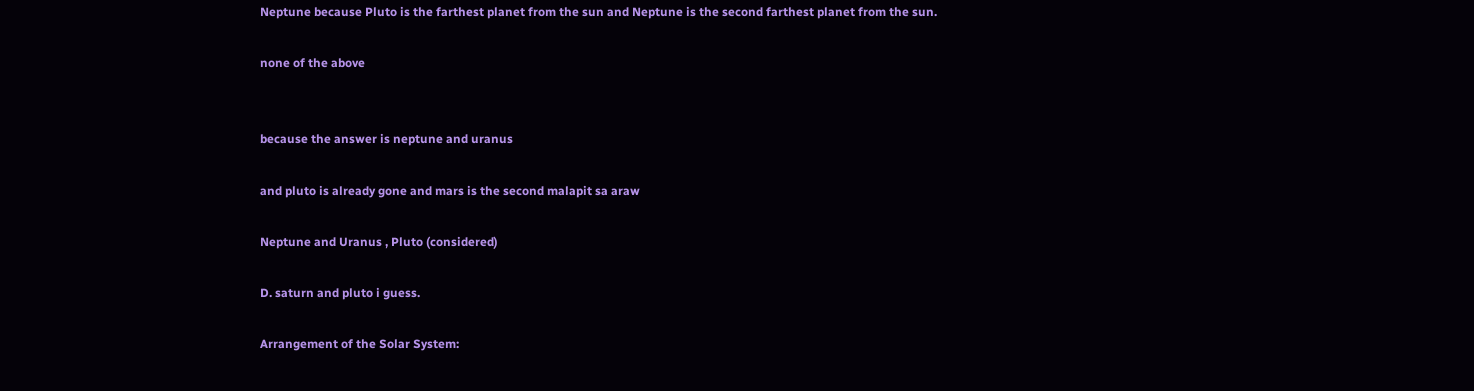Neptune because Pluto is the farthest planet from the sun and Neptune is the second farthest planet from the sun.

none of the above


because the answer is neptune and uranus

and pluto is already gone and mars is the second malapit sa araw

Neptune and Uranus , Pluto (considered)

D. saturn and pluto i guess.

Arrangement of the Solar System: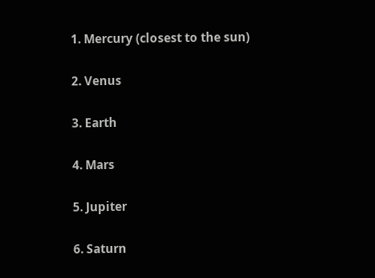1. Mercury (closest to the sun)

2. Venus

3. Earth

4. Mars

5. Jupiter

6. Saturn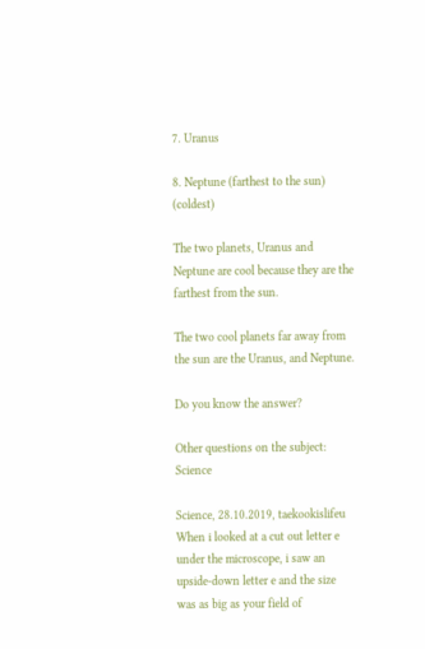7. Uranus

8. Neptune (farthest to the sun) (coldest)

The two planets, Uranus and Neptune are cool because they are the farthest from the sun.

The two cool planets far away from the sun are the Uranus, and Neptune.

Do you know the answer?

Other questions on the subject: Science

Science, 28.10.2019, taekookislifeu
When i looked at a cut out letter e under the microscope, i saw an upside-down letter e and the size was as big as your field of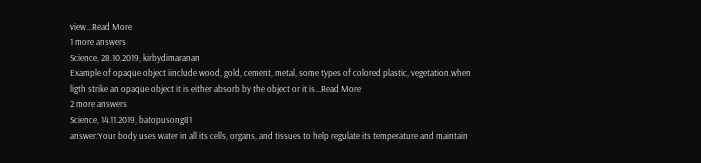view...Read More
1 more answers
Science, 28.10.2019, kirbydimaranan
Example of opaque object iinclude wood, gold, cement, metal, some types of colored plastic, vegetation.when ligth strike an opaque object it is either absorb by the object or it is...Read More
2 more answers
Science, 14.11.2019, batopusong81
answer:Your body uses water in all its cells, organs, and tissues to help regulate its temperature and maintain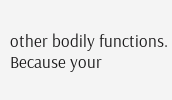other bodily functions. Because your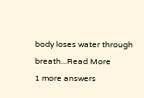body loses water through breath...Read More
1 more answers